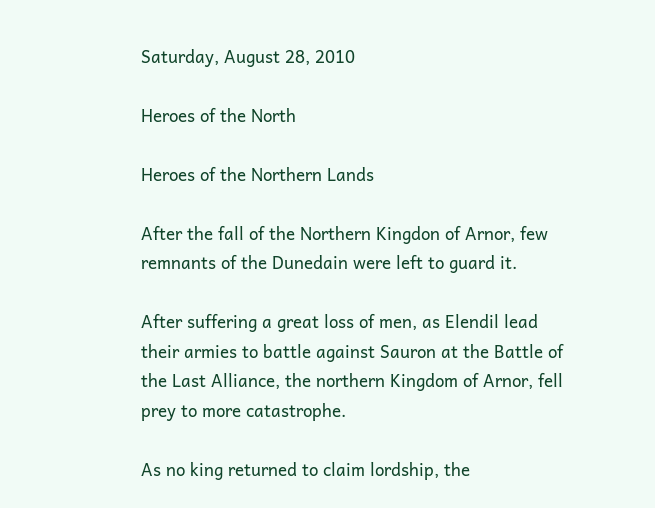Saturday, August 28, 2010

Heroes of the North

Heroes of the Northern Lands

After the fall of the Northern Kingdon of Arnor, few remnants of the Dunedain were left to guard it.

After suffering a great loss of men, as Elendil lead their armies to battle against Sauron at the Battle of the Last Alliance, the northern Kingdom of Arnor, fell prey to more catastrophe.

As no king returned to claim lordship, the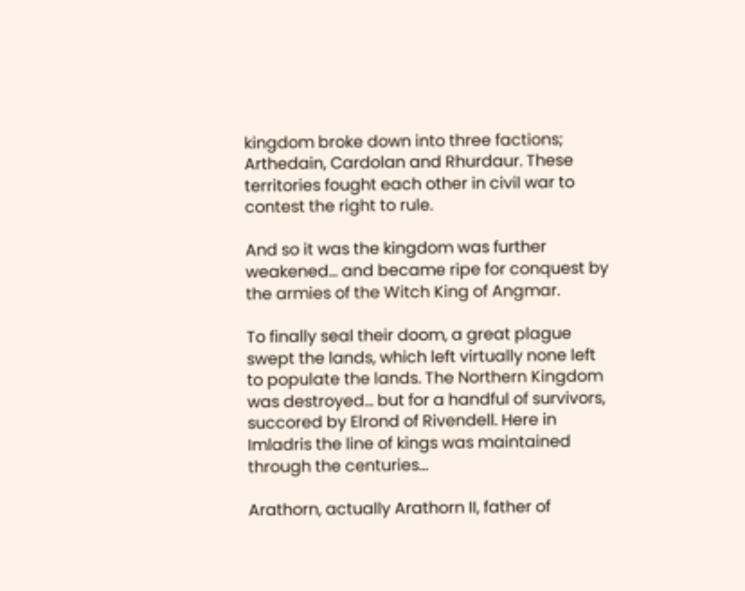kingdom broke down into three factions; Arthedain, Cardolan and Rhurdaur. These territories fought each other in civil war to contest the right to rule.

And so it was the kingdom was further weakened... and became ripe for conquest by the armies of the Witch King of Angmar.

To finally seal their doom, a great plague swept the lands, which left virtually none left to populate the lands. The Northern Kingdom was destroyed... but for a handful of survivors, succored by Elrond of Rivendell. Here in Imladris the line of kings was maintained through the centuries...

Arathorn, actually Arathorn II, father of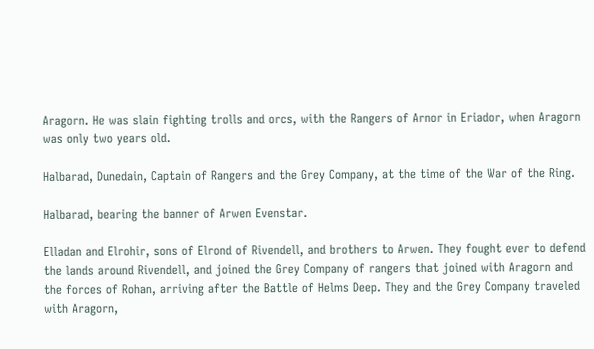Aragorn. He was slain fighting trolls and orcs, with the Rangers of Arnor in Eriador, when Aragorn was only two years old.

Halbarad, Dunedain, Captain of Rangers and the Grey Company, at the time of the War of the Ring.

Halbarad, bearing the banner of Arwen Evenstar.

Elladan and Elrohir, sons of Elrond of Rivendell, and brothers to Arwen. They fought ever to defend the lands around Rivendell, and joined the Grey Company of rangers that joined with Aragorn and the forces of Rohan, arriving after the Battle of Helms Deep. They and the Grey Company traveled with Aragorn,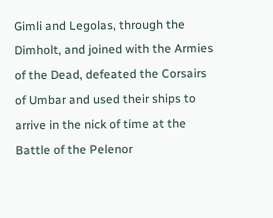Gimli and Legolas, through the Dimholt, and joined with the Armies of the Dead, defeated the Corsairs of Umbar and used their ships to arrive in the nick of time at the Battle of the Pelenor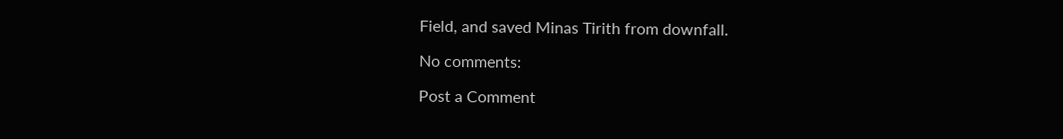Field, and saved Minas Tirith from downfall.

No comments:

Post a Comment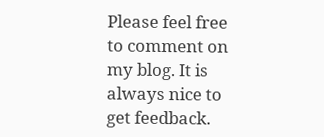Please feel free to comment on my blog. It is always nice to get feedback.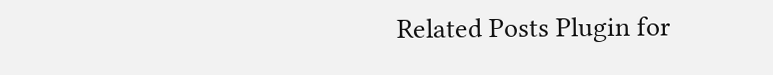Related Posts Plugin for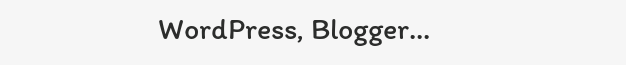WordPress, Blogger...